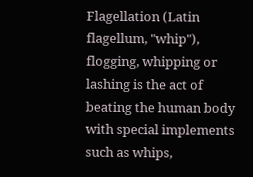Flagellation (Latin flagellum, "whip"), flogging, whipping or lashing is the act of beating the human body with special implements such as whips,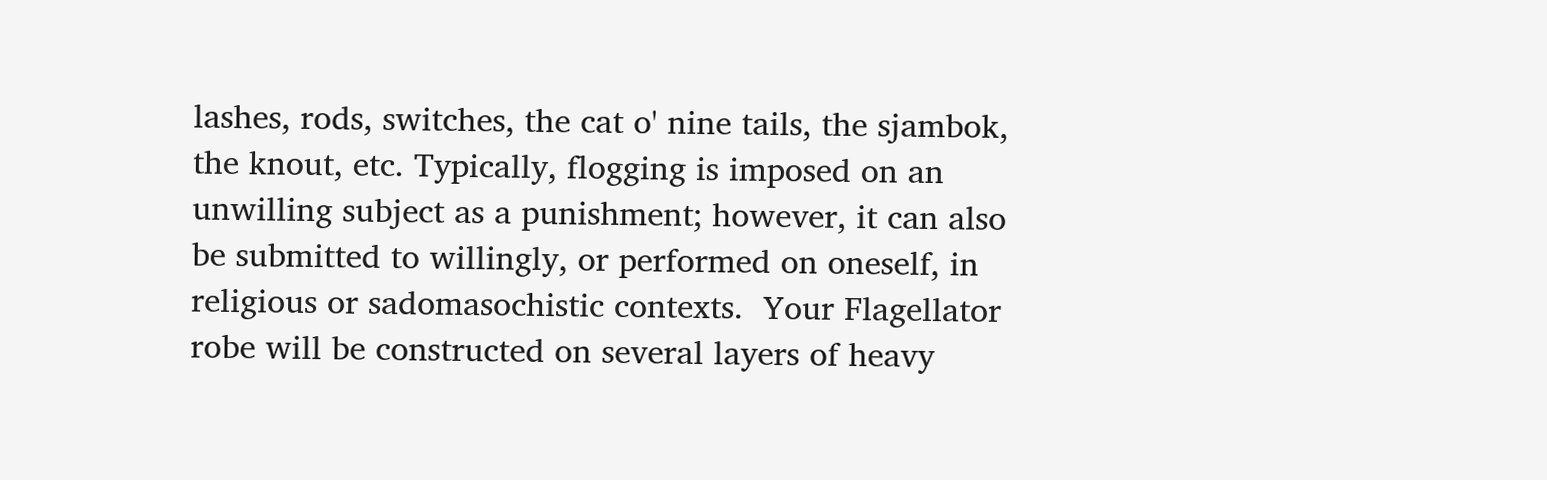lashes, rods, switches, the cat o' nine tails, the sjambok, the knout, etc. Typically, flogging is imposed on an unwilling subject as a punishment; however, it can also be submitted to willingly, or performed on oneself, in religious or sadomasochistic contexts.  Your Flagellator robe will be constructed on several layers of heavy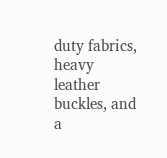duty fabrics, heavy leather buckles, and a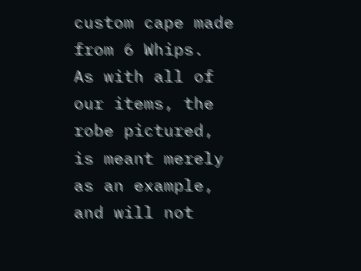custom cape made from 6 Whips.  As with all of our items, the robe pictured, is meant merely as an example, and will not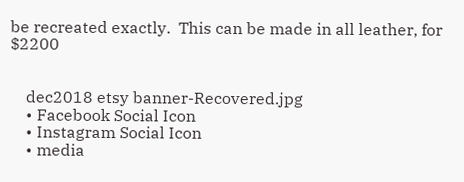be recreated exactly.  This can be made in all leather, for $2200


    dec2018 etsy banner-Recovered.jpg
    • Facebook Social Icon
    • Instagram Social Icon
    • media